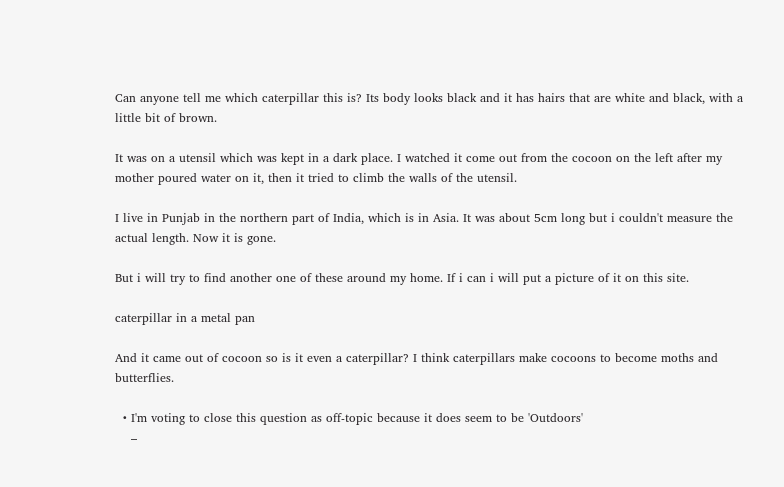Can anyone tell me which caterpillar this is? Its body looks black and it has hairs that are white and black, with a little bit of brown.

It was on a utensil which was kept in a dark place. I watched it come out from the cocoon on the left after my mother poured water on it, then it tried to climb the walls of the utensil.

I live in Punjab in the northern part of India, which is in Asia. It was about 5cm long but i couldn't measure the actual length. Now it is gone.

But i will try to find another one of these around my home. If i can i will put a picture of it on this site.

caterpillar in a metal pan

And it came out of cocoon so is it even a caterpillar? I think caterpillars make cocoons to become moths and butterflies.

  • I'm voting to close this question as off-topic because it does seem to be 'Outdoors'
    –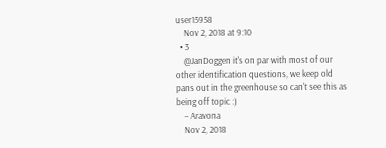user15958
    Nov 2, 2018 at 9:10
  • 3
    @JanDoggen it's on par with most of our other identification questions, we keep old pans out in the greenhouse so can't see this as being off topic :)
    – Aravona
    Nov 2, 2018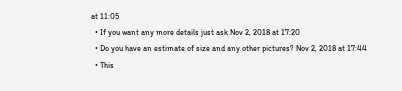at 11:05
  • If you want any more details just ask Nov 2, 2018 at 17:20
  • Do you have an estimate of size and any other pictures? Nov 2, 2018 at 17:44
  • This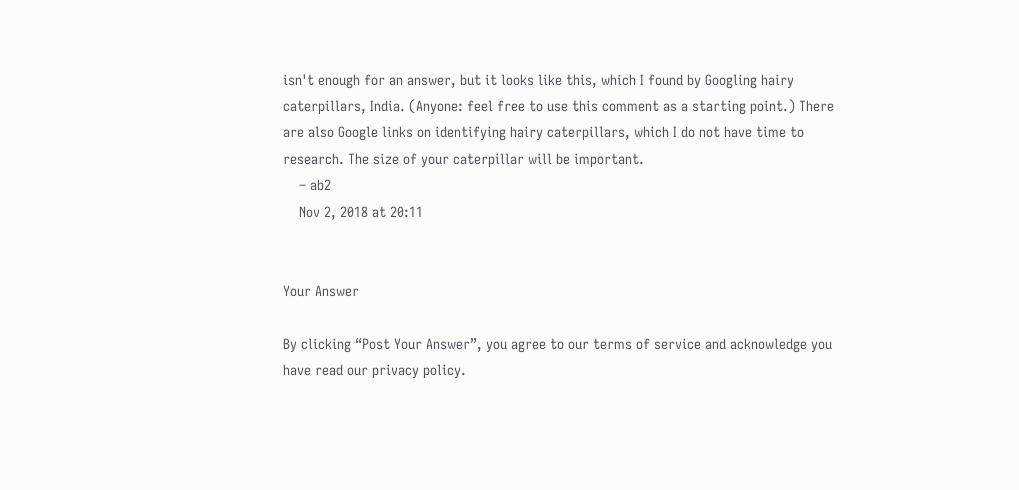isn't enough for an answer, but it looks like this, which I found by Googling hairy caterpillars, India. (Anyone: feel free to use this comment as a starting point.) There are also Google links on identifying hairy caterpillars, which I do not have time to research. The size of your caterpillar will be important.
    – ab2
    Nov 2, 2018 at 20:11


Your Answer

By clicking “Post Your Answer”, you agree to our terms of service and acknowledge you have read our privacy policy.